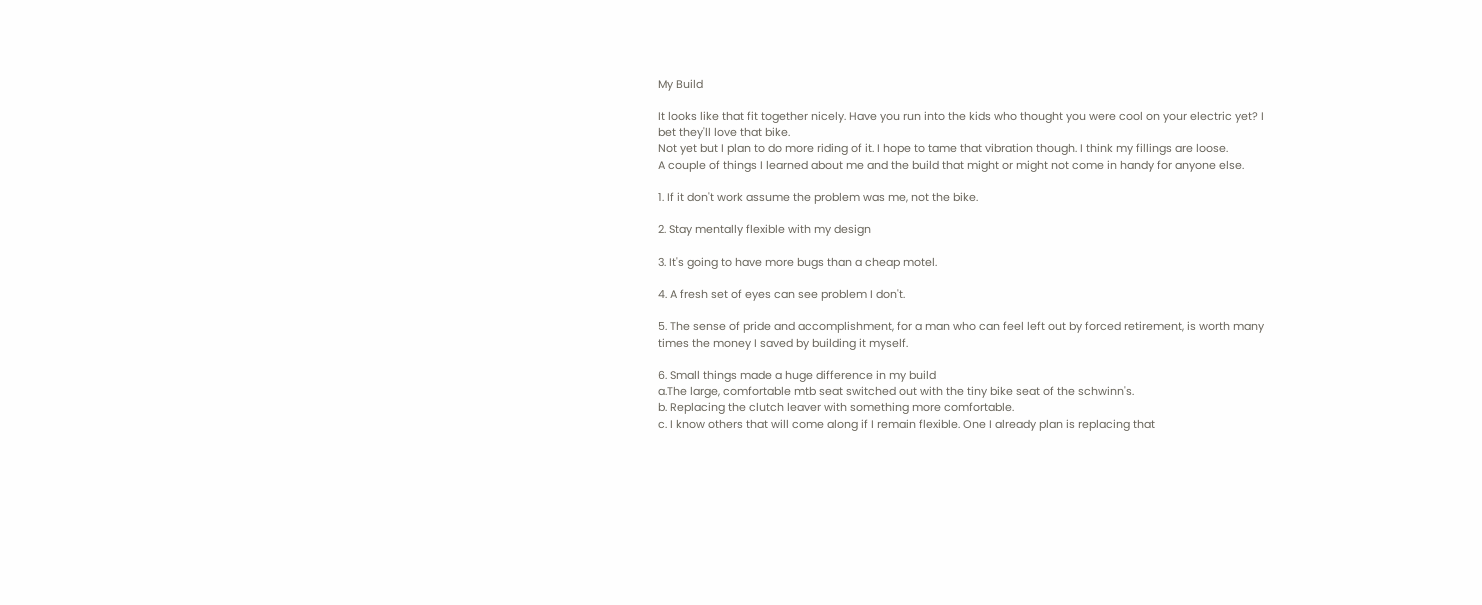My Build

It looks like that fit together nicely. Have you run into the kids who thought you were cool on your electric yet? I bet they'll love that bike.
Not yet but I plan to do more riding of it. I hope to tame that vibration though. I think my fillings are loose.
A couple of things I learned about me and the build that might or might not come in handy for anyone else.

1. If it don't work assume the problem was me, not the bike.

2. Stay mentally flexible with my design

3. It's going to have more bugs than a cheap motel.

4. A fresh set of eyes can see problem I don't.

5. The sense of pride and accomplishment, for a man who can feel left out by forced retirement, is worth many times the money I saved by building it myself.

6. Small things made a huge difference in my build
a.The large, comfortable mtb seat switched out with the tiny bike seat of the schwinn's.
b. Replacing the clutch leaver with something more comfortable.
c. I know others that will come along if I remain flexible. One I already plan is replacing that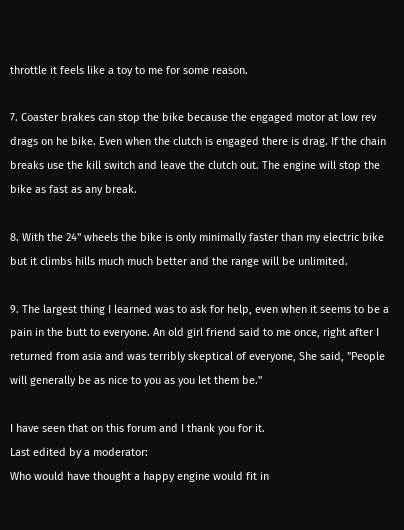throttle it feels like a toy to me for some reason.

7. Coaster brakes can stop the bike because the engaged motor at low rev
drags on he bike. Even when the clutch is engaged there is drag. If the chain breaks use the kill switch and leave the clutch out. The engine will stop the bike as fast as any break.

8. With the 24" wheels the bike is only minimally faster than my electric bike but it climbs hills much much better and the range will be unlimited.

9. The largest thing I learned was to ask for help, even when it seems to be a pain in the butt to everyone. An old girl friend said to me once, right after I returned from asia and was terribly skeptical of everyone, She said, "People will generally be as nice to you as you let them be."

I have seen that on this forum and I thank you for it.
Last edited by a moderator:
Who would have thought a happy engine would fit in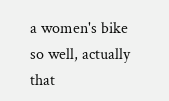a women's bike so well, actually that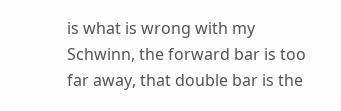is what is wrong with my Schwinn, the forward bar is too far away, that double bar is the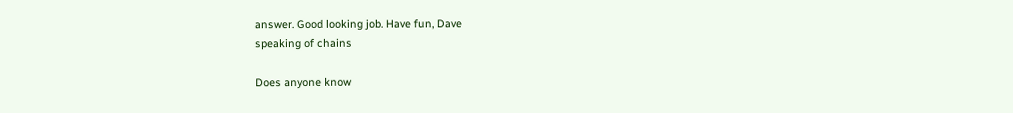answer. Good looking job. Have fun, Dave
speaking of chains

Does anyone know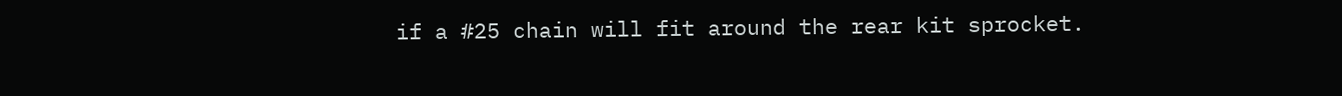if a #25 chain will fit around the rear kit sprocket.